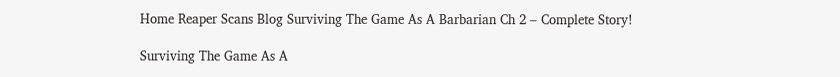Home Reaper Scans Blog Surviving The Game As A Barbarian Ch 2 – Complete Story!

Surviving The Game As A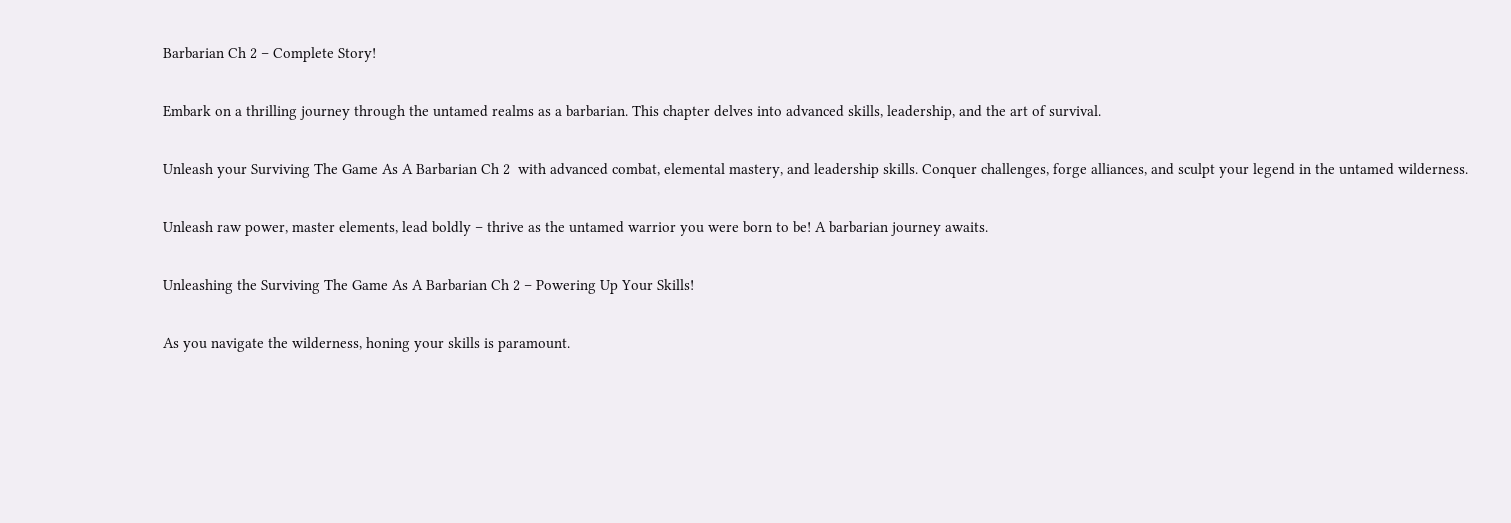Barbarian Ch 2 – Complete Story!

Embark on a thrilling journey through the untamed realms as a barbarian. This chapter delves into advanced skills, leadership, and the art of survival.

Unleash your Surviving The Game As A Barbarian Ch 2  with advanced combat, elemental mastery, and leadership skills. Conquer challenges, forge alliances, and sculpt your legend in the untamed wilderness.

Unleash raw power, master elements, lead boldly – thrive as the untamed warrior you were born to be! A barbarian journey awaits.

Unleashing the Surviving The Game As A Barbarian Ch 2 – Powering Up Your Skills!

As you navigate the wilderness, honing your skills is paramount.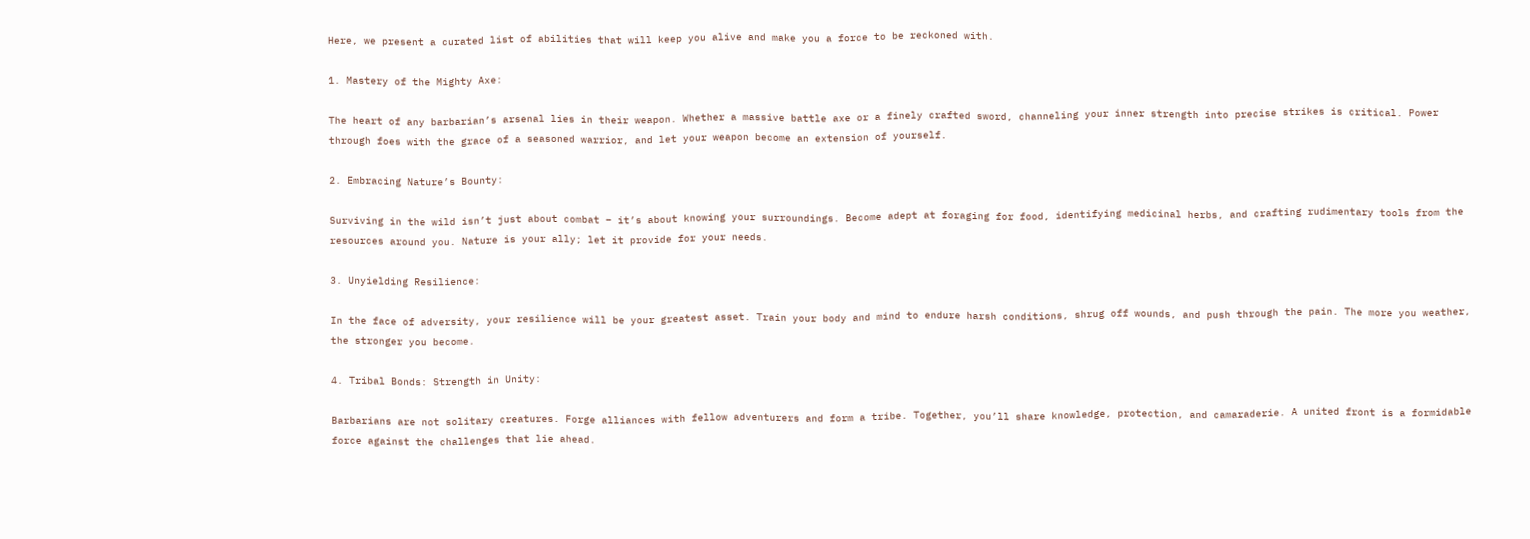Here, we present a curated list of abilities that will keep you alive and make you a force to be reckoned with.

1. Mastery of the Mighty Axe:

The heart of any barbarian’s arsenal lies in their weapon. Whether a massive battle axe or a finely crafted sword, channeling your inner strength into precise strikes is critical. Power through foes with the grace of a seasoned warrior, and let your weapon become an extension of yourself.

2. Embracing Nature’s Bounty:

Surviving in the wild isn’t just about combat – it’s about knowing your surroundings. Become adept at foraging for food, identifying medicinal herbs, and crafting rudimentary tools from the resources around you. Nature is your ally; let it provide for your needs.

3. Unyielding Resilience:

In the face of adversity, your resilience will be your greatest asset. Train your body and mind to endure harsh conditions, shrug off wounds, and push through the pain. The more you weather, the stronger you become.

4. Tribal Bonds: Strength in Unity:

Barbarians are not solitary creatures. Forge alliances with fellow adventurers and form a tribe. Together, you’ll share knowledge, protection, and camaraderie. A united front is a formidable force against the challenges that lie ahead.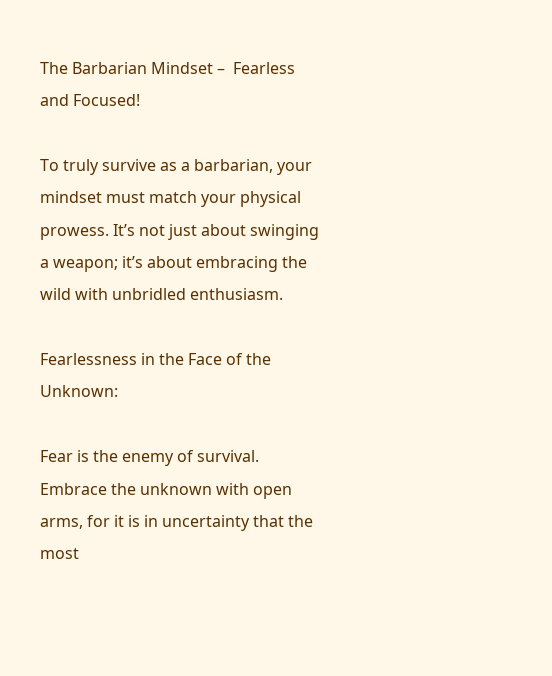The Barbarian Mindset –  Fearless and Focused!

To truly survive as a barbarian, your mindset must match your physical prowess. It’s not just about swinging a weapon; it’s about embracing the wild with unbridled enthusiasm.

Fearlessness in the Face of the Unknown:

Fear is the enemy of survival. Embrace the unknown with open arms, for it is in uncertainty that the most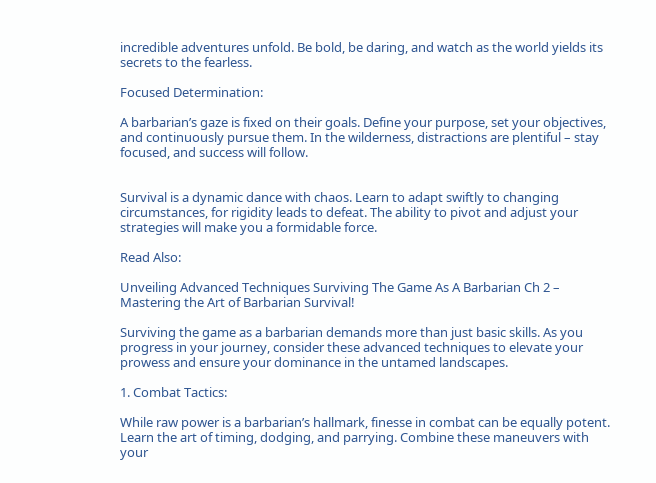incredible adventures unfold. Be bold, be daring, and watch as the world yields its secrets to the fearless.

Focused Determination:

A barbarian’s gaze is fixed on their goals. Define your purpose, set your objectives, and continuously pursue them. In the wilderness, distractions are plentiful – stay focused, and success will follow.


Survival is a dynamic dance with chaos. Learn to adapt swiftly to changing circumstances, for rigidity leads to defeat. The ability to pivot and adjust your strategies will make you a formidable force.

Read Also:

Unveiling Advanced Techniques Surviving The Game As A Barbarian Ch 2 – Mastering the Art of Barbarian Survival!

Surviving the game as a barbarian demands more than just basic skills. As you progress in your journey, consider these advanced techniques to elevate your prowess and ensure your dominance in the untamed landscapes.

1. Combat Tactics:

While raw power is a barbarian’s hallmark, finesse in combat can be equally potent. Learn the art of timing, dodging, and parrying. Combine these maneuvers with your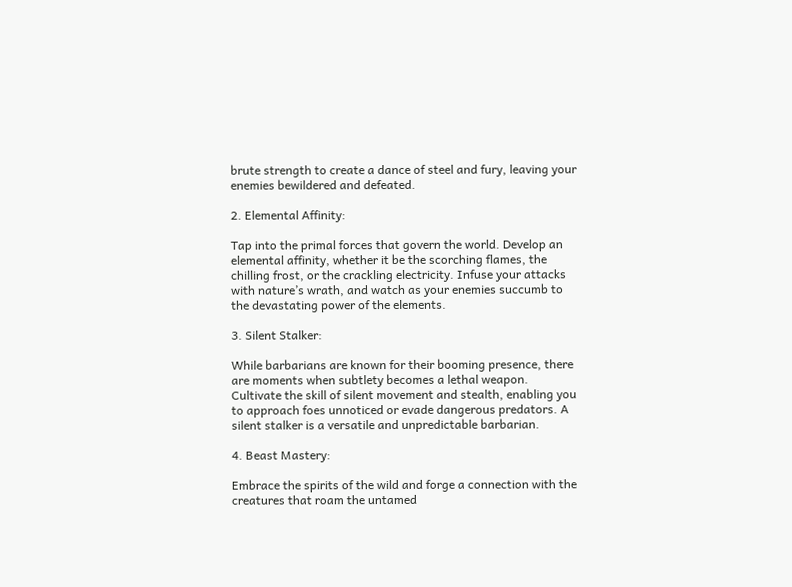brute strength to create a dance of steel and fury, leaving your enemies bewildered and defeated.

2. Elemental Affinity:

Tap into the primal forces that govern the world. Develop an elemental affinity, whether it be the scorching flames, the chilling frost, or the crackling electricity. Infuse your attacks with nature’s wrath, and watch as your enemies succumb to the devastating power of the elements.

3. Silent Stalker:

While barbarians are known for their booming presence, there are moments when subtlety becomes a lethal weapon. Cultivate the skill of silent movement and stealth, enabling you to approach foes unnoticed or evade dangerous predators. A silent stalker is a versatile and unpredictable barbarian.

4. Beast Mastery:

Embrace the spirits of the wild and forge a connection with the creatures that roam the untamed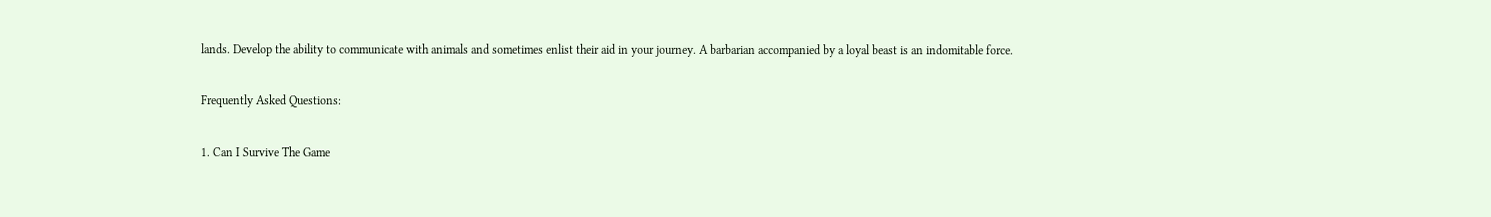lands. Develop the ability to communicate with animals and sometimes enlist their aid in your journey. A barbarian accompanied by a loyal beast is an indomitable force.

Frequently Asked Questions:

1. Can I Survive The Game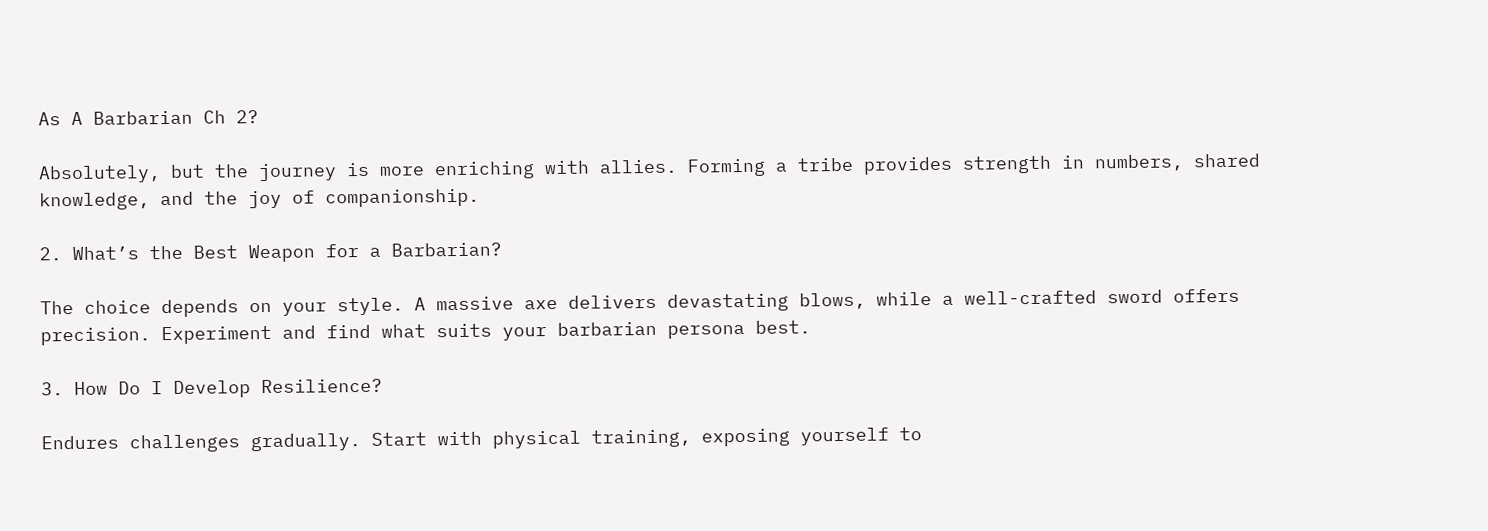As A Barbarian Ch 2?

Absolutely, but the journey is more enriching with allies. Forming a tribe provides strength in numbers, shared knowledge, and the joy of companionship.

2. What’s the Best Weapon for a Barbarian?

The choice depends on your style. A massive axe delivers devastating blows, while a well-crafted sword offers precision. Experiment and find what suits your barbarian persona best.

3. How Do I Develop Resilience?

Endures challenges gradually. Start with physical training, exposing yourself to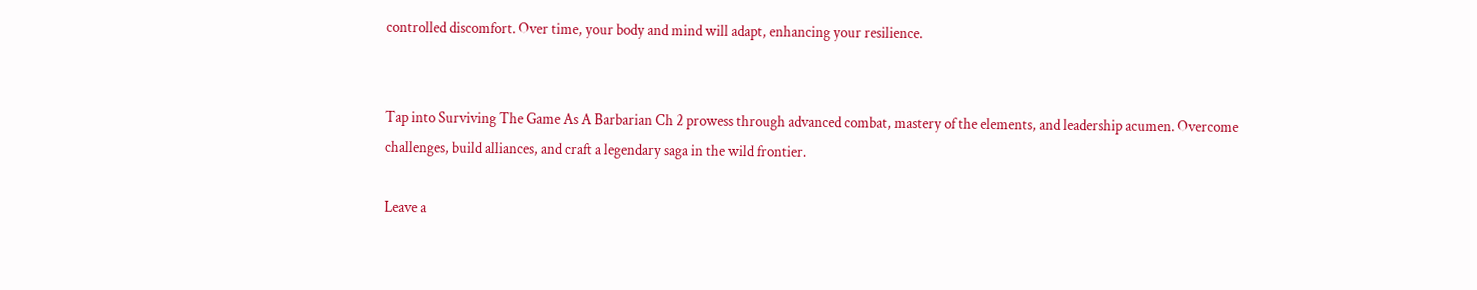controlled discomfort. Over time, your body and mind will adapt, enhancing your resilience.


Tap into Surviving The Game As A Barbarian Ch 2 prowess through advanced combat, mastery of the elements, and leadership acumen. Overcome challenges, build alliances, and craft a legendary saga in the wild frontier.

Leave a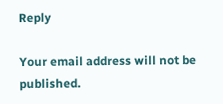Reply

Your email address will not be published.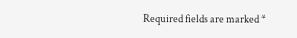Required fields are marked *